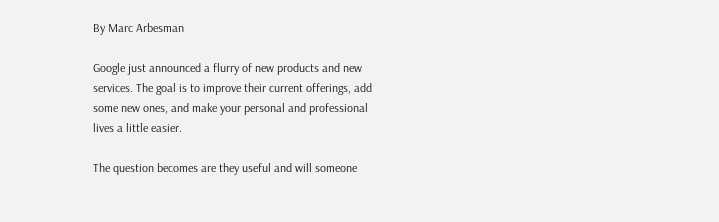By Marc Arbesman

Google just announced a flurry of new products and new services. The goal is to improve their current offerings, add some new ones, and make your personal and professional lives a little easier.

The question becomes are they useful and will someone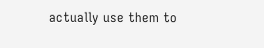actually use them to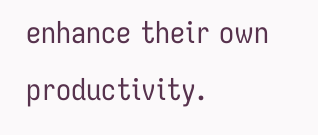enhance their own productivity.